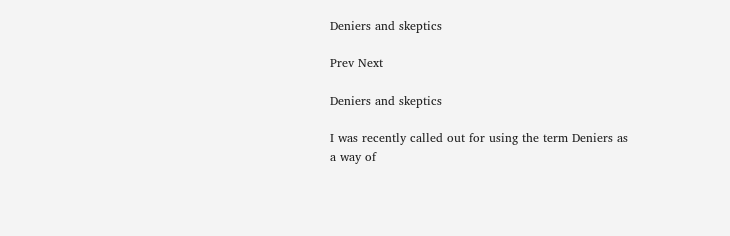Deniers and skeptics

Prev Next

Deniers and skeptics

I was recently called out for using the term Deniers as a way of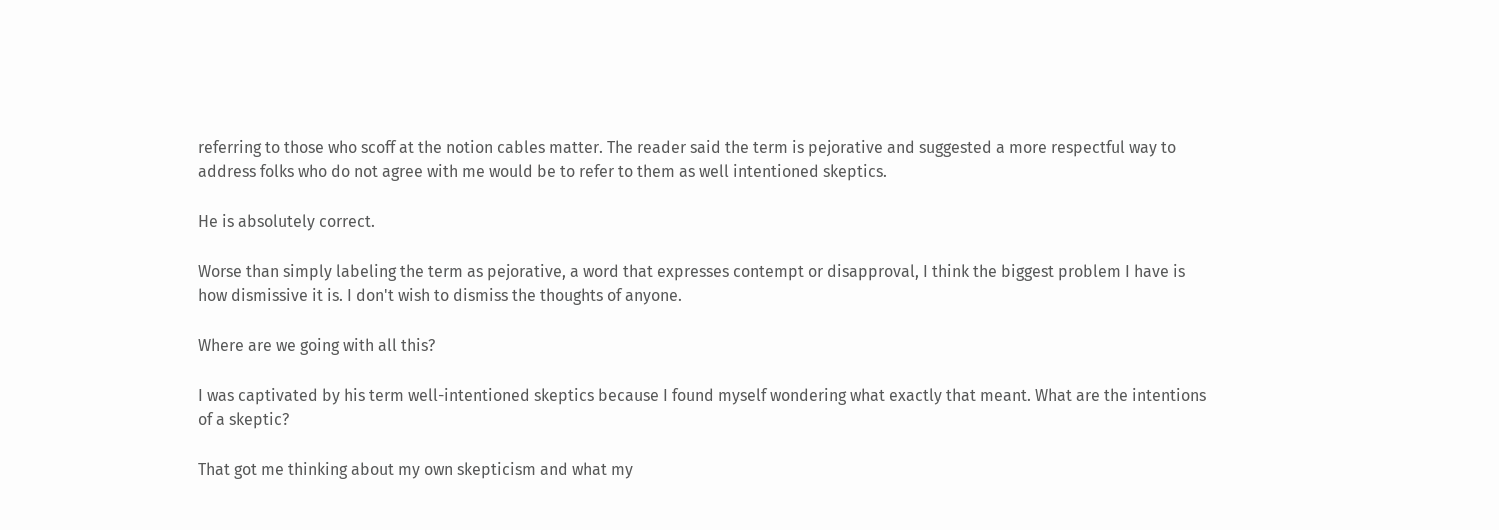referring to those who scoff at the notion cables matter. The reader said the term is pejorative and suggested a more respectful way to address folks who do not agree with me would be to refer to them as well intentioned skeptics.

He is absolutely correct.

Worse than simply labeling the term as pejorative, a word that expresses contempt or disapproval, I think the biggest problem I have is how dismissive it is. I don't wish to dismiss the thoughts of anyone.

Where are we going with all this?

I was captivated by his term well-intentioned skeptics because I found myself wondering what exactly that meant. What are the intentions of a skeptic?

That got me thinking about my own skepticism and what my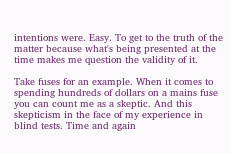intentions were. Easy. To get to the truth of the matter because what's being presented at the time makes me question the validity of it.

Take fuses for an example. When it comes to spending hundreds of dollars on a mains fuse you can count me as a skeptic. And this skepticism in the face of my experience in blind tests. Time and again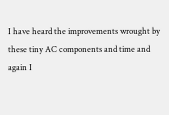I have heard the improvements wrought by these tiny AC components and time and again I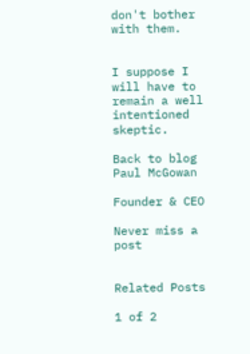don't bother with them.


I suppose I will have to remain a well intentioned skeptic.

Back to blog
Paul McGowan

Founder & CEO

Never miss a post


Related Posts

1 of 2